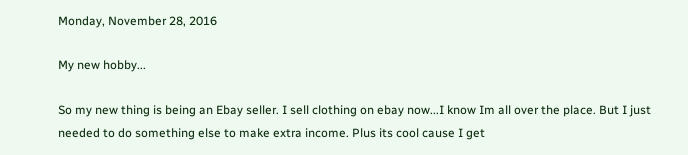Monday, November 28, 2016

My new hobby...

So my new thing is being an Ebay seller. I sell clothing on ebay now...I know Im all over the place. But I just needed to do something else to make extra income. Plus its cool cause I get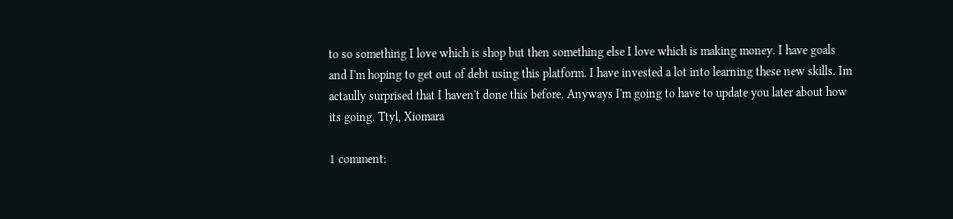to so something I love which is shop but then something else I love which is making money. I have goals and I'm hoping to get out of debt using this platform. I have invested a lot into learning these new skills. Im actaully surprised that I haven't done this before. Anyways I'm going to have to update you later about how its going. Ttyl, Xiomara

1 comment: